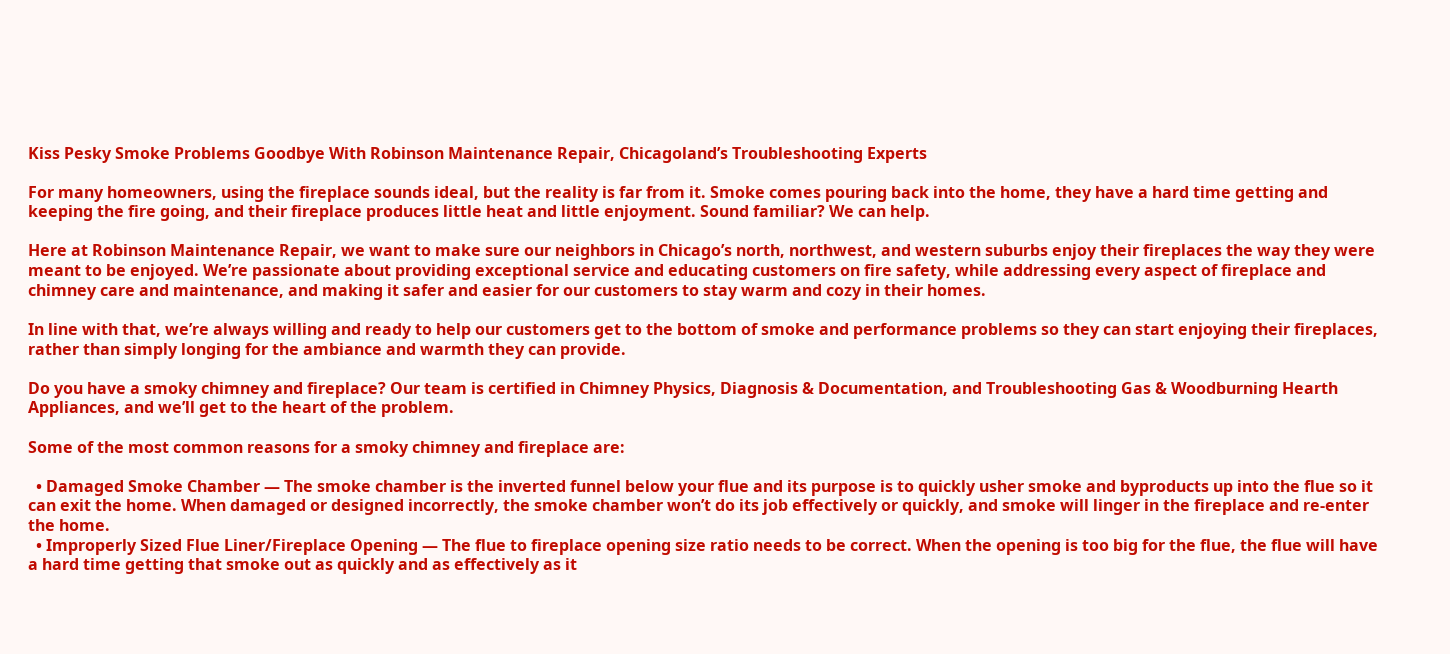Kiss Pesky Smoke Problems Goodbye With Robinson Maintenance Repair, Chicagoland’s Troubleshooting Experts

For many homeowners, using the fireplace sounds ideal, but the reality is far from it. Smoke comes pouring back into the home, they have a hard time getting and keeping the fire going, and their fireplace produces little heat and little enjoyment. Sound familiar? We can help.

Here at Robinson Maintenance Repair, we want to make sure our neighbors in Chicago’s north, northwest, and western suburbs enjoy their fireplaces the way they were meant to be enjoyed. We’re passionate about providing exceptional service and educating customers on fire safety, while addressing every aspect of fireplace and chimney care and maintenance, and making it safer and easier for our customers to stay warm and cozy in their homes.

In line with that, we’re always willing and ready to help our customers get to the bottom of smoke and performance problems so they can start enjoying their fireplaces, rather than simply longing for the ambiance and warmth they can provide.

Do you have a smoky chimney and fireplace? Our team is certified in Chimney Physics, Diagnosis & Documentation, and Troubleshooting Gas & Woodburning Hearth Appliances, and we’ll get to the heart of the problem.

Some of the most common reasons for a smoky chimney and fireplace are:

  • Damaged Smoke Chamber — The smoke chamber is the inverted funnel below your flue and its purpose is to quickly usher smoke and byproducts up into the flue so it can exit the home. When damaged or designed incorrectly, the smoke chamber won’t do its job effectively or quickly, and smoke will linger in the fireplace and re-enter the home.
  • Improperly Sized Flue Liner/Fireplace Opening — The flue to fireplace opening size ratio needs to be correct. When the opening is too big for the flue, the flue will have a hard time getting that smoke out as quickly and as effectively as it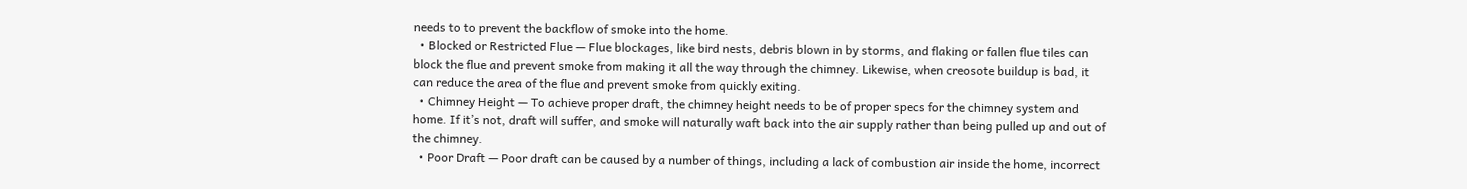needs to to prevent the backflow of smoke into the home.
  • Blocked or Restricted Flue — Flue blockages, like bird nests, debris blown in by storms, and flaking or fallen flue tiles can block the flue and prevent smoke from making it all the way through the chimney. Likewise, when creosote buildup is bad, it can reduce the area of the flue and prevent smoke from quickly exiting.
  • Chimney Height — To achieve proper draft, the chimney height needs to be of proper specs for the chimney system and home. If it’s not, draft will suffer, and smoke will naturally waft back into the air supply rather than being pulled up and out of the chimney.
  • Poor Draft — Poor draft can be caused by a number of things, including a lack of combustion air inside the home, incorrect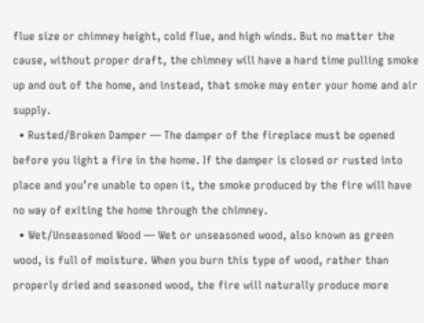flue size or chimney height, cold flue, and high winds. But no matter the cause, without proper draft, the chimney will have a hard time pulling smoke up and out of the home, and instead, that smoke may enter your home and air supply.
  • Rusted/Broken Damper — The damper of the fireplace must be opened before you light a fire in the home. If the damper is closed or rusted into place and you’re unable to open it, the smoke produced by the fire will have no way of exiting the home through the chimney.
  • Wet/Unseasoned Wood — Wet or unseasoned wood, also known as green wood, is full of moisture. When you burn this type of wood, rather than properly dried and seasoned wood, the fire will naturally produce more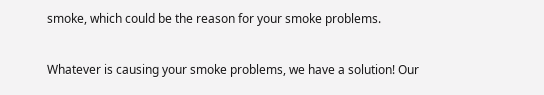smoke, which could be the reason for your smoke problems.

Whatever is causing your smoke problems, we have a solution! Our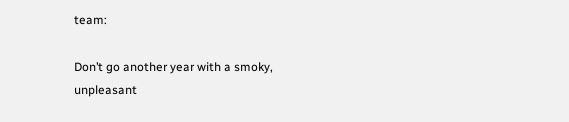team:

Don’t go another year with a smoky, unpleasant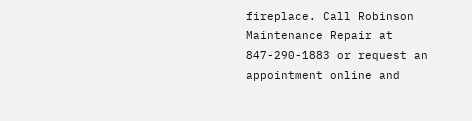fireplace. Call Robinson Maintenance Repair at 847-290-1883 or request an appointment online and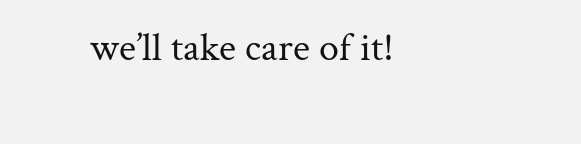we’ll take care of it!